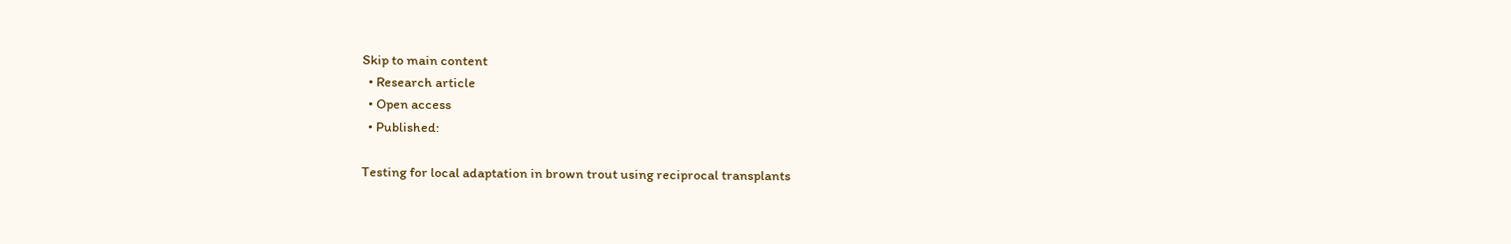Skip to main content
  • Research article
  • Open access
  • Published:

Testing for local adaptation in brown trout using reciprocal transplants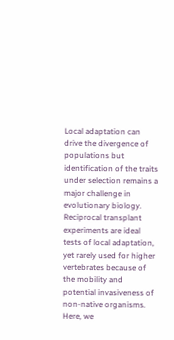Local adaptation can drive the divergence of populations but identification of the traits under selection remains a major challenge in evolutionary biology. Reciprocal transplant experiments are ideal tests of local adaptation, yet rarely used for higher vertebrates because of the mobility and potential invasiveness of non-native organisms. Here, we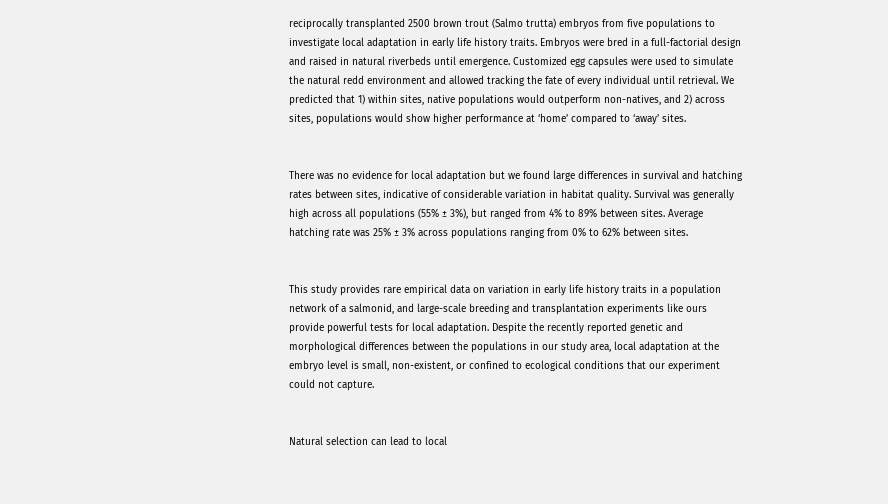reciprocally transplanted 2500 brown trout (Salmo trutta) embryos from five populations to investigate local adaptation in early life history traits. Embryos were bred in a full-factorial design and raised in natural riverbeds until emergence. Customized egg capsules were used to simulate the natural redd environment and allowed tracking the fate of every individual until retrieval. We predicted that 1) within sites, native populations would outperform non-natives, and 2) across sites, populations would show higher performance at ‘home’ compared to ‘away’ sites.


There was no evidence for local adaptation but we found large differences in survival and hatching rates between sites, indicative of considerable variation in habitat quality. Survival was generally high across all populations (55% ± 3%), but ranged from 4% to 89% between sites. Average hatching rate was 25% ± 3% across populations ranging from 0% to 62% between sites.


This study provides rare empirical data on variation in early life history traits in a population network of a salmonid, and large-scale breeding and transplantation experiments like ours provide powerful tests for local adaptation. Despite the recently reported genetic and morphological differences between the populations in our study area, local adaptation at the embryo level is small, non-existent, or confined to ecological conditions that our experiment could not capture.


Natural selection can lead to local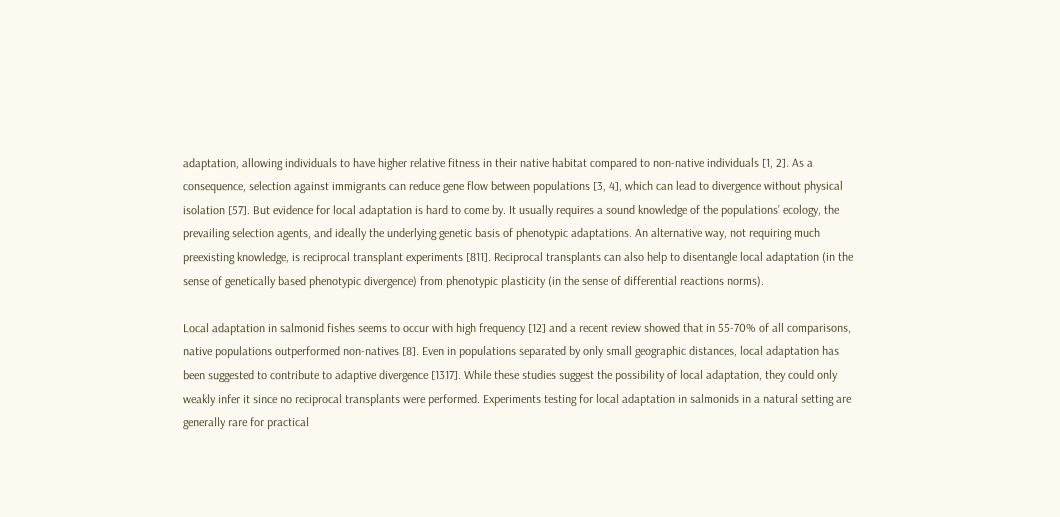adaptation, allowing individuals to have higher relative fitness in their native habitat compared to non-native individuals [1, 2]. As a consequence, selection against immigrants can reduce gene flow between populations [3, 4], which can lead to divergence without physical isolation [57]. But evidence for local adaptation is hard to come by. It usually requires a sound knowledge of the populations’ ecology, the prevailing selection agents, and ideally the underlying genetic basis of phenotypic adaptations. An alternative way, not requiring much preexisting knowledge, is reciprocal transplant experiments [811]. Reciprocal transplants can also help to disentangle local adaptation (in the sense of genetically based phenotypic divergence) from phenotypic plasticity (in the sense of differential reactions norms).

Local adaptation in salmonid fishes seems to occur with high frequency [12] and a recent review showed that in 55-70% of all comparisons, native populations outperformed non-natives [8]. Even in populations separated by only small geographic distances, local adaptation has been suggested to contribute to adaptive divergence [1317]. While these studies suggest the possibility of local adaptation, they could only weakly infer it since no reciprocal transplants were performed. Experiments testing for local adaptation in salmonids in a natural setting are generally rare for practical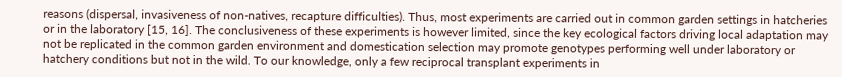reasons (dispersal, invasiveness of non-natives, recapture difficulties). Thus, most experiments are carried out in common garden settings in hatcheries or in the laboratory [15, 16]. The conclusiveness of these experiments is however limited, since the key ecological factors driving local adaptation may not be replicated in the common garden environment and domestication selection may promote genotypes performing well under laboratory or hatchery conditions but not in the wild. To our knowledge, only a few reciprocal transplant experiments in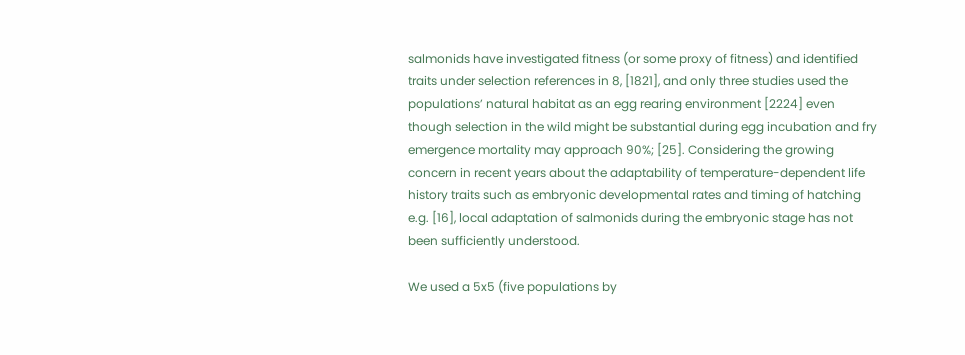salmonids have investigated fitness (or some proxy of fitness) and identified traits under selection references in 8, [1821], and only three studies used the populations’ natural habitat as an egg rearing environment [2224] even though selection in the wild might be substantial during egg incubation and fry emergence mortality may approach 90%; [25]. Considering the growing concern in recent years about the adaptability of temperature-dependent life history traits such as embryonic developmental rates and timing of hatching e.g. [16], local adaptation of salmonids during the embryonic stage has not been sufficiently understood.

We used a 5x5 (five populations by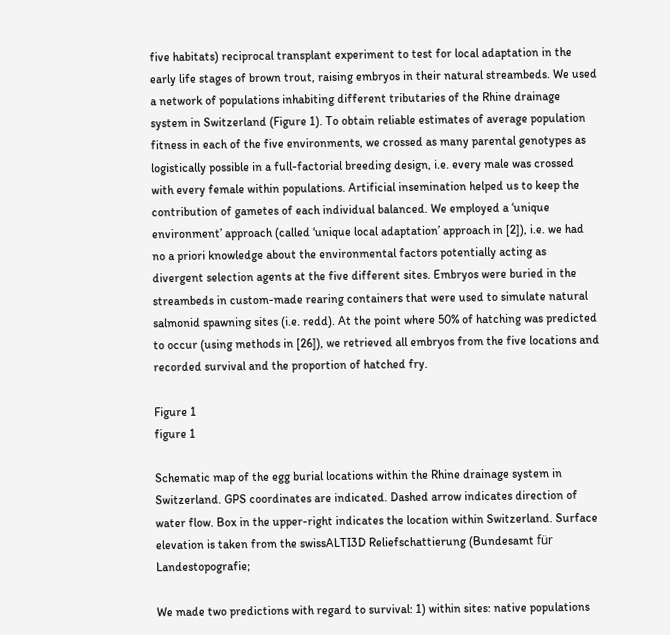five habitats) reciprocal transplant experiment to test for local adaptation in the early life stages of brown trout, raising embryos in their natural streambeds. We used a network of populations inhabiting different tributaries of the Rhine drainage system in Switzerland (Figure 1). To obtain reliable estimates of average population fitness in each of the five environments, we crossed as many parental genotypes as logistically possible in a full-factorial breeding design, i.e. every male was crossed with every female within populations. Artificial insemination helped us to keep the contribution of gametes of each individual balanced. We employed a ‘unique environment’ approach (called ‘unique local adaptation’ approach in [2]), i.e. we had no a priori knowledge about the environmental factors potentially acting as divergent selection agents at the five different sites. Embryos were buried in the streambeds in custom-made rearing containers that were used to simulate natural salmonid spawning sites (i.e. redd). At the point where 50% of hatching was predicted to occur (using methods in [26]), we retrieved all embryos from the five locations and recorded survival and the proportion of hatched fry.

Figure 1
figure 1

Schematic map of the egg burial locations within the Rhine drainage system in Switzerland. GPS coordinates are indicated. Dashed arrow indicates direction of water flow. Box in the upper-right indicates the location within Switzerland. Surface elevation is taken from the swissALTI3D Reliefschattierung (Bundesamt für Landestopografie;

We made two predictions with regard to survival: 1) within sites: native populations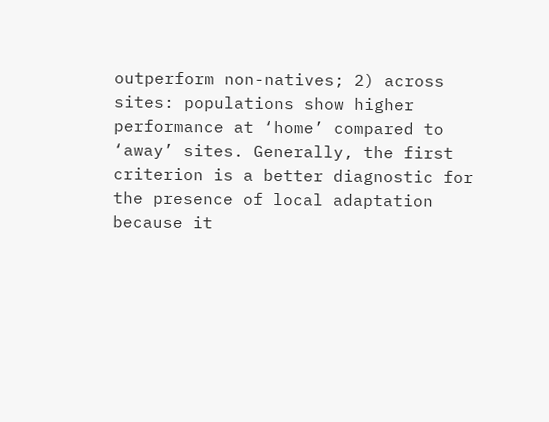outperform non-natives; 2) across sites: populations show higher performance at ‘home’ compared to ‘away’ sites. Generally, the first criterion is a better diagnostic for the presence of local adaptation because it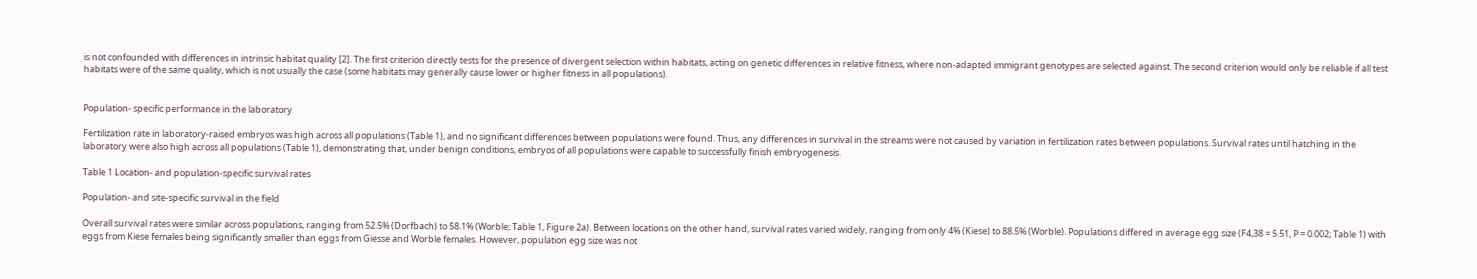is not confounded with differences in intrinsic habitat quality [2]. The first criterion directly tests for the presence of divergent selection within habitats, acting on genetic differences in relative fitness, where non-adapted immigrant genotypes are selected against. The second criterion would only be reliable if all test habitats were of the same quality, which is not usually the case (some habitats may generally cause lower or higher fitness in all populations).


Population- specific performance in the laboratory

Fertilization rate in laboratory-raised embryos was high across all populations (Table 1), and no significant differences between populations were found. Thus, any differences in survival in the streams were not caused by variation in fertilization rates between populations. Survival rates until hatching in the laboratory were also high across all populations (Table 1), demonstrating that, under benign conditions, embryos of all populations were capable to successfully finish embryogenesis.

Table 1 Location- and population-specific survival rates

Population- and site-specific survival in the field

Overall survival rates were similar across populations, ranging from 52.5% (Dorfbach) to 58.1% (Worble; Table 1, Figure 2a). Between locations on the other hand, survival rates varied widely, ranging from only 4% (Kiese) to 88.5% (Worble). Populations differed in average egg size (F4,38 = 5.51, P = 0.002; Table 1) with eggs from Kiese females being significantly smaller than eggs from Giesse and Worble females. However, population egg size was not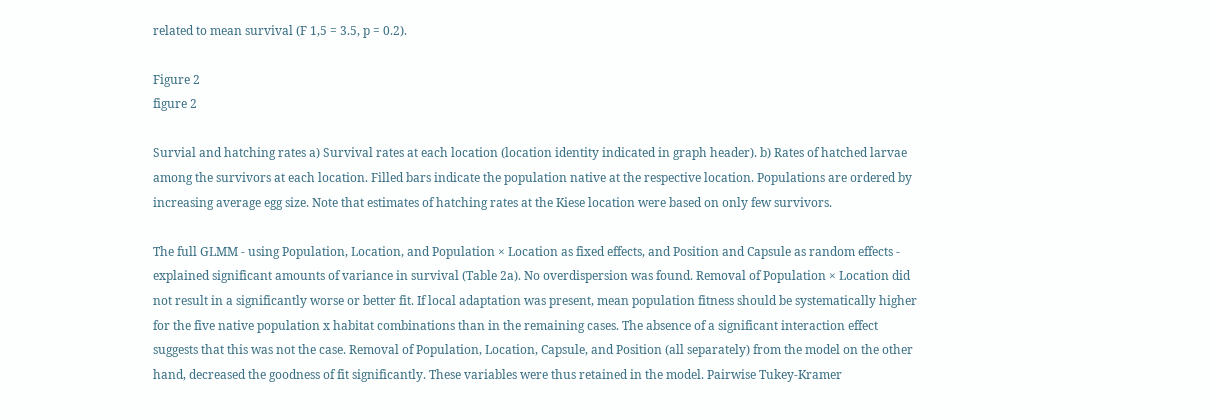related to mean survival (F 1,5 = 3.5, p = 0.2).

Figure 2
figure 2

Survial and hatching rates a) Survival rates at each location (location identity indicated in graph header). b) Rates of hatched larvae among the survivors at each location. Filled bars indicate the population native at the respective location. Populations are ordered by increasing average egg size. Note that estimates of hatching rates at the Kiese location were based on only few survivors.

The full GLMM - using Population, Location, and Population × Location as fixed effects, and Position and Capsule as random effects - explained significant amounts of variance in survival (Table 2a). No overdispersion was found. Removal of Population × Location did not result in a significantly worse or better fit. If local adaptation was present, mean population fitness should be systematically higher for the five native population x habitat combinations than in the remaining cases. The absence of a significant interaction effect suggests that this was not the case. Removal of Population, Location, Capsule, and Position (all separately) from the model on the other hand, decreased the goodness of fit significantly. These variables were thus retained in the model. Pairwise Tukey-Kramer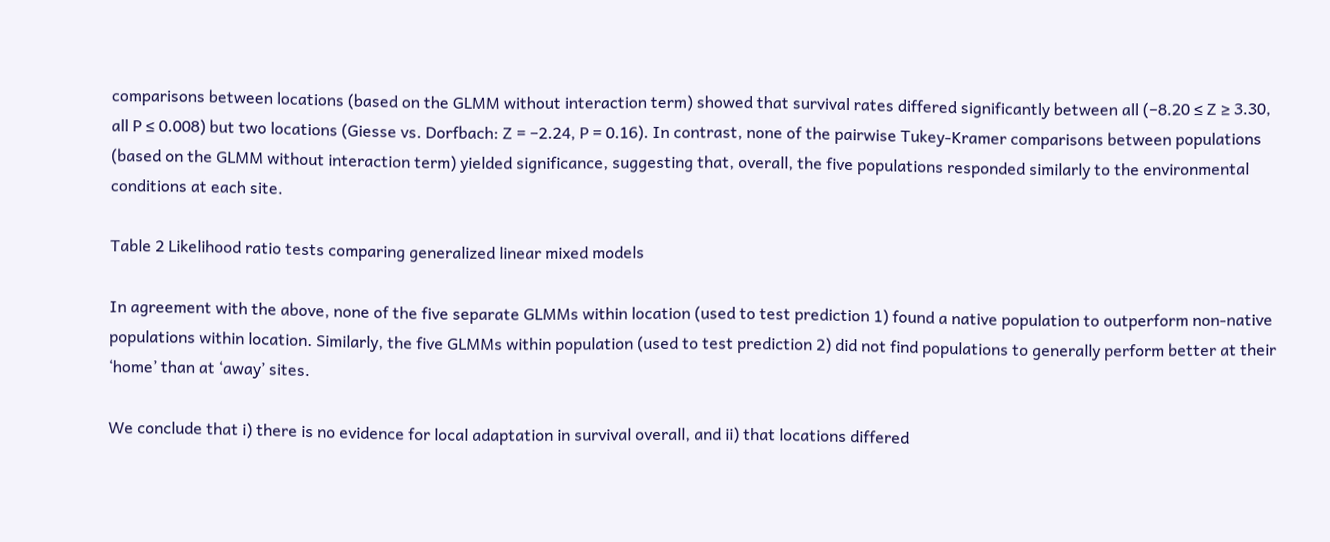comparisons between locations (based on the GLMM without interaction term) showed that survival rates differed significantly between all (−8.20 ≤ Z ≥ 3.30, all P ≤ 0.008) but two locations (Giesse vs. Dorfbach: Z = −2.24, P = 0.16). In contrast, none of the pairwise Tukey-Kramer comparisons between populations (based on the GLMM without interaction term) yielded significance, suggesting that, overall, the five populations responded similarly to the environmental conditions at each site.

Table 2 Likelihood ratio tests comparing generalized linear mixed models

In agreement with the above, none of the five separate GLMMs within location (used to test prediction 1) found a native population to outperform non-native populations within location. Similarly, the five GLMMs within population (used to test prediction 2) did not find populations to generally perform better at their ‘home’ than at ‘away’ sites.

We conclude that i) there is no evidence for local adaptation in survival overall, and ii) that locations differed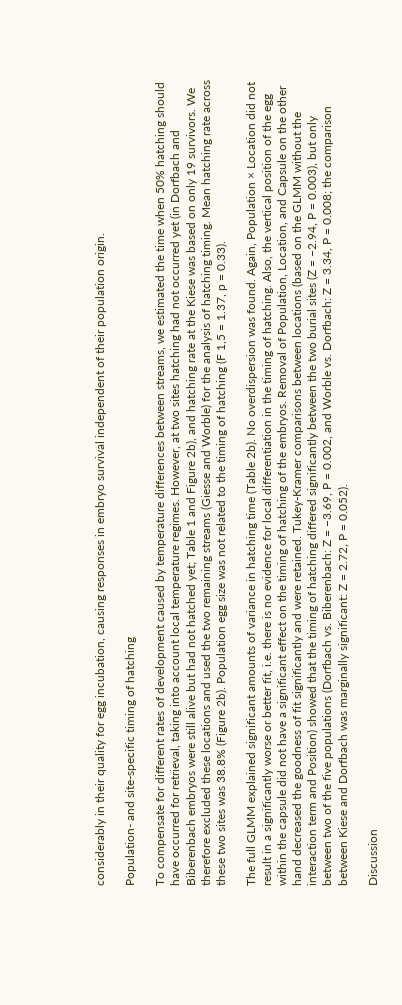considerably in their quality for egg incubation, causing responses in embryo survival independent of their population origin.

Population- and site-specific timing of hatching

To compensate for different rates of development caused by temperature differences between streams, we estimated the time when 50% hatching should have occurred for retrieval, taking into account local temperature regimes. However, at two sites hatching had not occurred yet (in Dorfbach and Biberenbach embryos were still alive but had not hatched yet; Table 1 and Figure 2b), and hatching rate at the Kiese was based on only 19 survivors. We therefore excluded these locations and used the two remaining streams (Giesse and Worble) for the analysis of hatching timing. Mean hatching rate across these two sites was 38.8% (Figure 2b). Population egg size was not related to the timing of hatching (F 1,5 = 1.37, p = 0.33).

The full GLMM explained significant amounts of variance in hatching time (Table 2b). No overdispersion was found. Again, Population × Location did not result in a significantly worse or better fit, i.e. there is no evidence for local differentiation in the timing of hatching. Also, the vertical position of the egg within the capsule did not have a significant effect on the timing of hatching of the embryos. Removal of Population, Location, and Capsule on the other hand decreased the goodness of fit significantly and were retained. Tukey-Kramer comparisons between locations (based on the GLMM without the interaction term and Position) showed that the timing of hatching differed significantly between the two burial sites (Z = −2.94, P = 0.003), but only between two of the five populations (Dorfbach vs. Biberenbach: Z = −3.69, P = 0.002, and Worble vs. Dorfbach: Z = 3.34, P = 0.008; the comparison between Kiese and Dorfbach was marginally significant: Z = 2.72, P = 0.052).

Discussion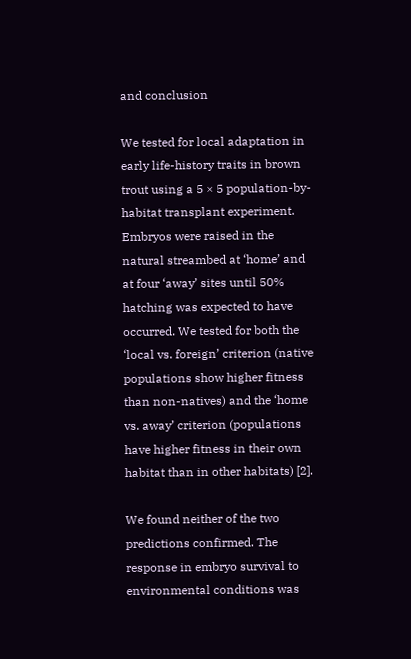and conclusion

We tested for local adaptation in early life-history traits in brown trout using a 5 × 5 population-by-habitat transplant experiment. Embryos were raised in the natural streambed at ‘home’ and at four ‘away’ sites until 50% hatching was expected to have occurred. We tested for both the ‘local vs. foreign’ criterion (native populations show higher fitness than non-natives) and the ‘home vs. away’ criterion (populations have higher fitness in their own habitat than in other habitats) [2].

We found neither of the two predictions confirmed. The response in embryo survival to environmental conditions was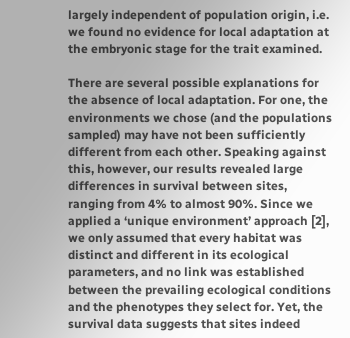largely independent of population origin, i.e. we found no evidence for local adaptation at the embryonic stage for the trait examined.

There are several possible explanations for the absence of local adaptation. For one, the environments we chose (and the populations sampled) may have not been sufficiently different from each other. Speaking against this, however, our results revealed large differences in survival between sites, ranging from 4% to almost 90%. Since we applied a ‘unique environment’ approach [2], we only assumed that every habitat was distinct and different in its ecological parameters, and no link was established between the prevailing ecological conditions and the phenotypes they select for. Yet, the survival data suggests that sites indeed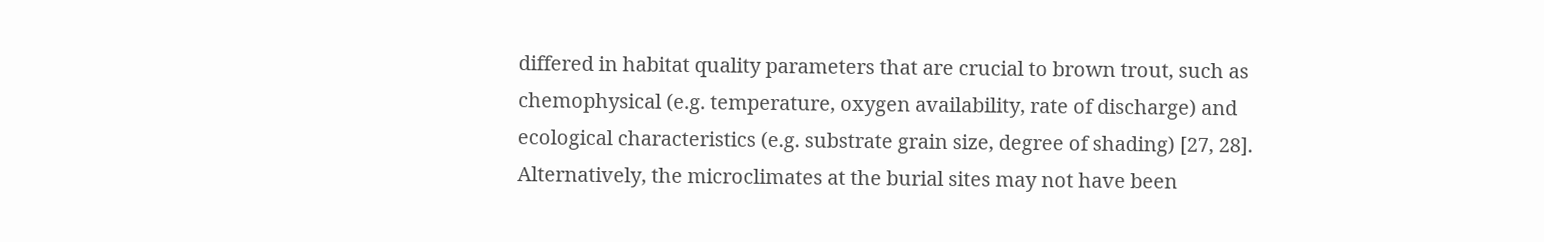differed in habitat quality parameters that are crucial to brown trout, such as chemophysical (e.g. temperature, oxygen availability, rate of discharge) and ecological characteristics (e.g. substrate grain size, degree of shading) [27, 28]. Alternatively, the microclimates at the burial sites may not have been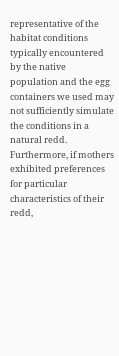representative of the habitat conditions typically encountered by the native population and the egg containers we used may not sufficiently simulate the conditions in a natural redd. Furthermore, if mothers exhibited preferences for particular characteristics of their redd,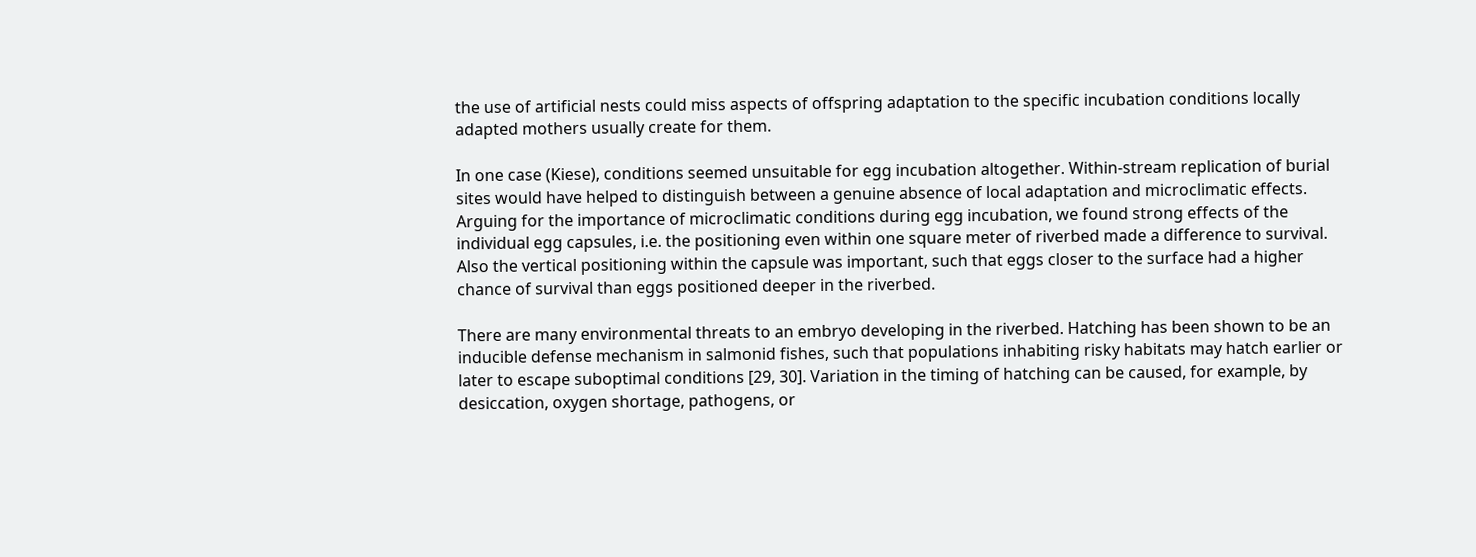the use of artificial nests could miss aspects of offspring adaptation to the specific incubation conditions locally adapted mothers usually create for them.

In one case (Kiese), conditions seemed unsuitable for egg incubation altogether. Within-stream replication of burial sites would have helped to distinguish between a genuine absence of local adaptation and microclimatic effects. Arguing for the importance of microclimatic conditions during egg incubation, we found strong effects of the individual egg capsules, i.e. the positioning even within one square meter of riverbed made a difference to survival. Also the vertical positioning within the capsule was important, such that eggs closer to the surface had a higher chance of survival than eggs positioned deeper in the riverbed.

There are many environmental threats to an embryo developing in the riverbed. Hatching has been shown to be an inducible defense mechanism in salmonid fishes, such that populations inhabiting risky habitats may hatch earlier or later to escape suboptimal conditions [29, 30]. Variation in the timing of hatching can be caused, for example, by desiccation, oxygen shortage, pathogens, or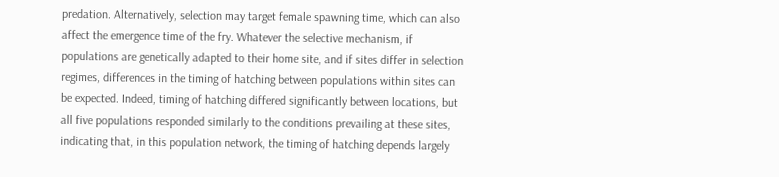predation. Alternatively, selection may target female spawning time, which can also affect the emergence time of the fry. Whatever the selective mechanism, if populations are genetically adapted to their home site, and if sites differ in selection regimes, differences in the timing of hatching between populations within sites can be expected. Indeed, timing of hatching differed significantly between locations, but all five populations responded similarly to the conditions prevailing at these sites, indicating that, in this population network, the timing of hatching depends largely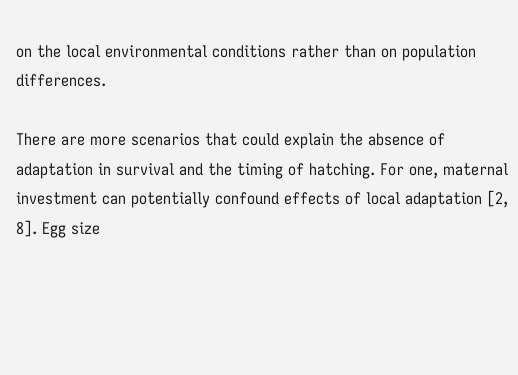on the local environmental conditions rather than on population differences.

There are more scenarios that could explain the absence of adaptation in survival and the timing of hatching. For one, maternal investment can potentially confound effects of local adaptation [2, 8]. Egg size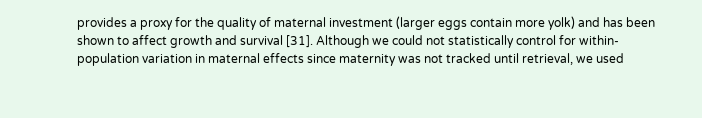provides a proxy for the quality of maternal investment (larger eggs contain more yolk) and has been shown to affect growth and survival [31]. Although we could not statistically control for within-population variation in maternal effects since maternity was not tracked until retrieval, we used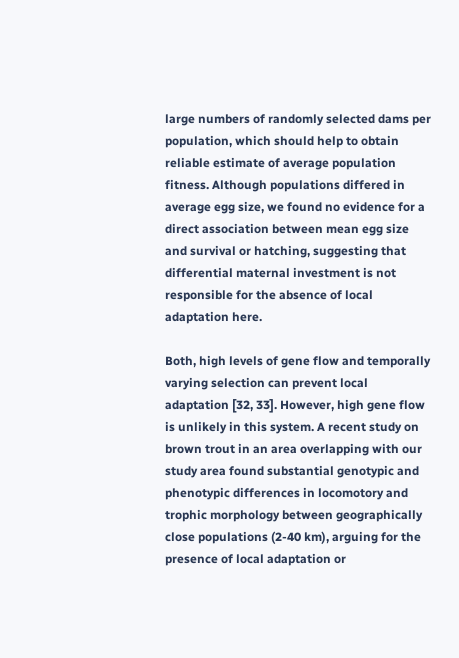large numbers of randomly selected dams per population, which should help to obtain reliable estimate of average population fitness. Although populations differed in average egg size, we found no evidence for a direct association between mean egg size and survival or hatching, suggesting that differential maternal investment is not responsible for the absence of local adaptation here.

Both, high levels of gene flow and temporally varying selection can prevent local adaptation [32, 33]. However, high gene flow is unlikely in this system. A recent study on brown trout in an area overlapping with our study area found substantial genotypic and phenotypic differences in locomotory and trophic morphology between geographically close populations (2-40 km), arguing for the presence of local adaptation or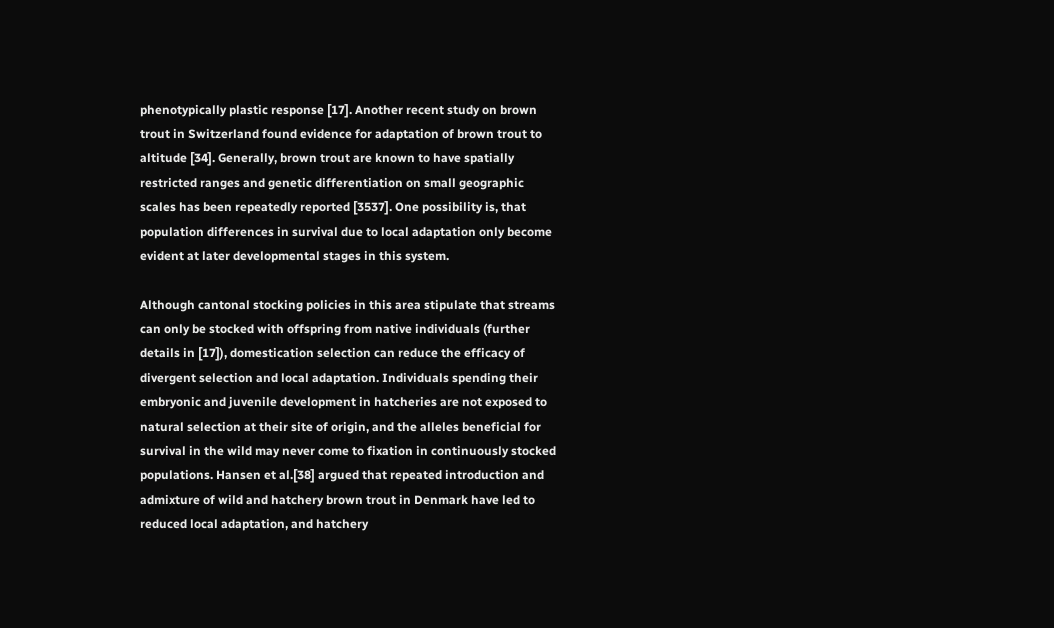phenotypically plastic response [17]. Another recent study on brown trout in Switzerland found evidence for adaptation of brown trout to altitude [34]. Generally, brown trout are known to have spatially restricted ranges and genetic differentiation on small geographic scales has been repeatedly reported [3537]. One possibility is, that population differences in survival due to local adaptation only become evident at later developmental stages in this system.

Although cantonal stocking policies in this area stipulate that streams can only be stocked with offspring from native individuals (further details in [17]), domestication selection can reduce the efficacy of divergent selection and local adaptation. Individuals spending their embryonic and juvenile development in hatcheries are not exposed to natural selection at their site of origin, and the alleles beneficial for survival in the wild may never come to fixation in continuously stocked populations. Hansen et al.[38] argued that repeated introduction and admixture of wild and hatchery brown trout in Denmark have led to reduced local adaptation, and hatchery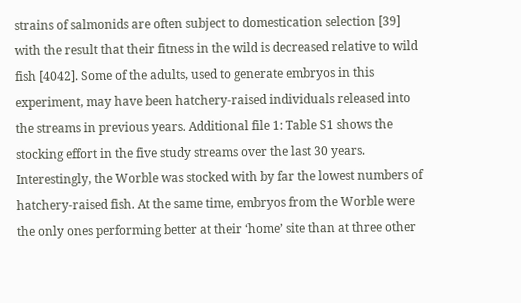strains of salmonids are often subject to domestication selection [39] with the result that their fitness in the wild is decreased relative to wild fish [4042]. Some of the adults, used to generate embryos in this experiment, may have been hatchery-raised individuals released into the streams in previous years. Additional file 1: Table S1 shows the stocking effort in the five study streams over the last 30 years. Interestingly, the Worble was stocked with by far the lowest numbers of hatchery-raised fish. At the same time, embryos from the Worble were the only ones performing better at their ‘home’ site than at three other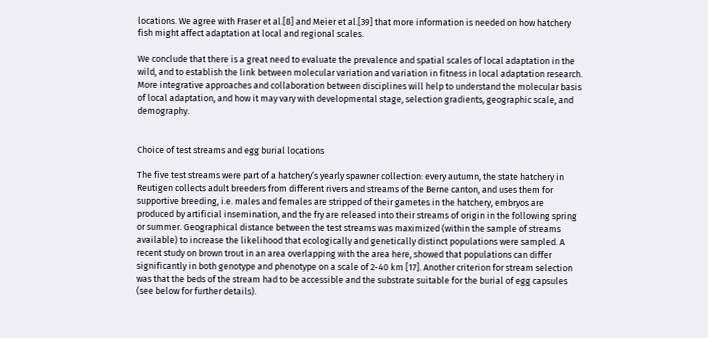locations. We agree with Fraser et al.[8] and Meier et al.[39] that more information is needed on how hatchery fish might affect adaptation at local and regional scales.

We conclude that there is a great need to evaluate the prevalence and spatial scales of local adaptation in the wild, and to establish the link between molecular variation and variation in fitness in local adaptation research. More integrative approaches and collaboration between disciplines will help to understand the molecular basis of local adaptation, and how it may vary with developmental stage, selection gradients, geographic scale, and demography.


Choice of test streams and egg burial locations

The five test streams were part of a hatchery’s yearly spawner collection: every autumn, the state hatchery in Reutigen collects adult breeders from different rivers and streams of the Berne canton, and uses them for supportive breeding, i.e. males and females are stripped of their gametes in the hatchery, embryos are produced by artificial insemination, and the fry are released into their streams of origin in the following spring or summer. Geographical distance between the test streams was maximized (within the sample of streams available) to increase the likelihood that ecologically and genetically distinct populations were sampled. A recent study on brown trout in an area overlapping with the area here, showed that populations can differ significantly in both genotype and phenotype on a scale of 2-40 km [17]. Another criterion for stream selection was that the beds of the stream had to be accessible and the substrate suitable for the burial of egg capsules (see below for further details).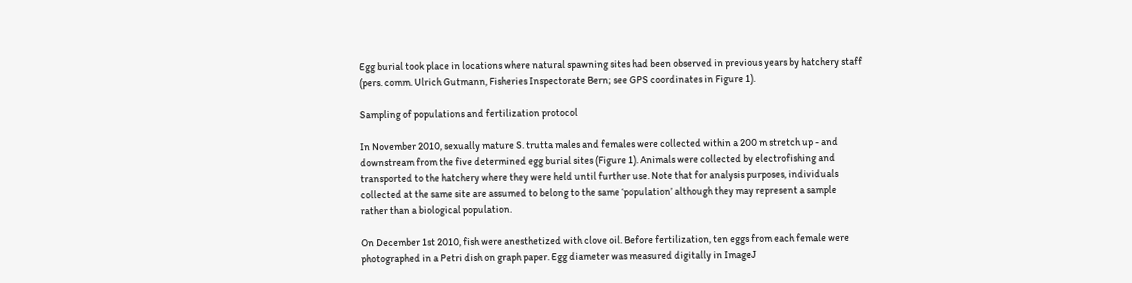Egg burial took place in locations where natural spawning sites had been observed in previous years by hatchery staff (pers. comm. Ulrich Gutmann, Fisheries Inspectorate Bern; see GPS coordinates in Figure 1).

Sampling of populations and fertilization protocol

In November 2010, sexually mature S. trutta males and females were collected within a 200 m stretch up - and downstream from the five determined egg burial sites (Figure 1). Animals were collected by electrofishing and transported to the hatchery where they were held until further use. Note that for analysis purposes, individuals collected at the same site are assumed to belong to the same ‘population’ although they may represent a sample rather than a biological population.

On December 1st 2010, fish were anesthetized with clove oil. Before fertilization, ten eggs from each female were photographed in a Petri dish on graph paper. Egg diameter was measured digitally in ImageJ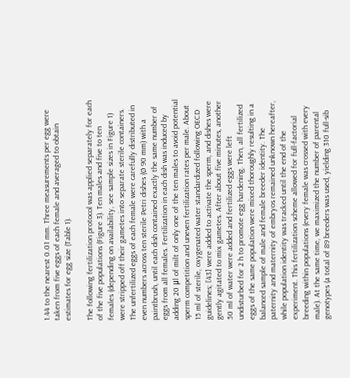1.44 to the nearest 0.01 mm. Three measurements per egg were taken from five eggs of each female and averaged to obtain estimates for egg size (Table 1).

The following fertilization protocol was applied separately for each of the five populations (Figure 3). Ten males and five to ten females (depending on availability, see sample sizes in Figure 1) were stripped off their gametes into separate sterile containers. The unfertilized eggs of each female were carefully distributed in even numbers across ten sterile Petri dishes (Ø 90 mm) with a paintbrush, until each dish contained exactly the same number of eggs from all females. Fertilization in each dish was induced by adding 20 μl of milt of only one of the ten males to avoid potential sperm competition and uneven fertilization rates per male. About 15 ml of sterile, oxygenated water standardized following OECD guidelines; [43] were added to activate the sperm, and dishes were gently agitated to mix gametes. After about five minutes, another 50 ml of water were added and fertilized eggs were left undisturbed for 2 h to promote egg hardening. Then, all fertilized eggs of the same population were mixed thoroughly resulting in a balanced sample of male and female breeder identity. The paternity and maternity of embryos remained unknown hereafter, while population identity was tracked until the end of the experiment. This fertilization scheme allowed for full-factorial breeding within populations (every female was crossed with every male). At the same time, we maximized the number of parental genotypes (a total of 89 breeders was used, yielding 310 full-sib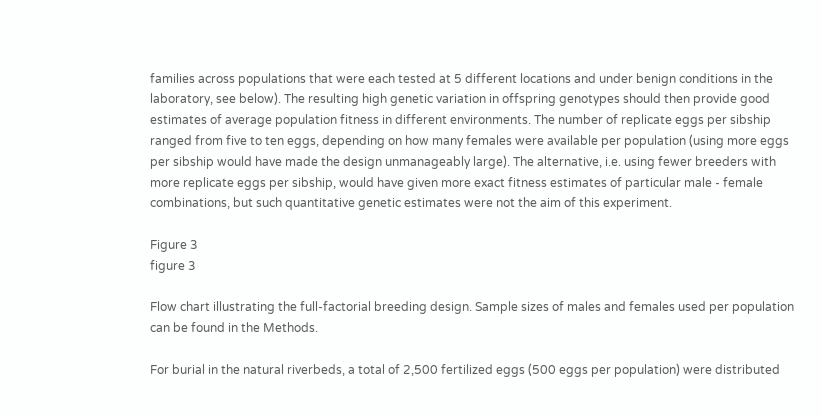families across populations that were each tested at 5 different locations and under benign conditions in the laboratory, see below). The resulting high genetic variation in offspring genotypes should then provide good estimates of average population fitness in different environments. The number of replicate eggs per sibship ranged from five to ten eggs, depending on how many females were available per population (using more eggs per sibship would have made the design unmanageably large). The alternative, i.e. using fewer breeders with more replicate eggs per sibship, would have given more exact fitness estimates of particular male - female combinations, but such quantitative genetic estimates were not the aim of this experiment.

Figure 3
figure 3

Flow chart illustrating the full-factorial breeding design. Sample sizes of males and females used per population can be found in the Methods.

For burial in the natural riverbeds, a total of 2,500 fertilized eggs (500 eggs per population) were distributed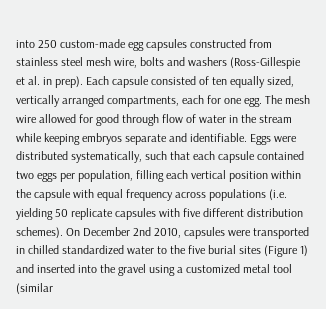into 250 custom-made egg capsules constructed from stainless steel mesh wire, bolts and washers (Ross-Gillespie et al. in prep). Each capsule consisted of ten equally sized, vertically arranged compartments, each for one egg. The mesh wire allowed for good through flow of water in the stream while keeping embryos separate and identifiable. Eggs were distributed systematically, such that each capsule contained two eggs per population, filling each vertical position within the capsule with equal frequency across populations (i.e. yielding 50 replicate capsules with five different distribution schemes). On December 2nd 2010, capsules were transported in chilled standardized water to the five burial sites (Figure 1) and inserted into the gravel using a customized metal tool (similar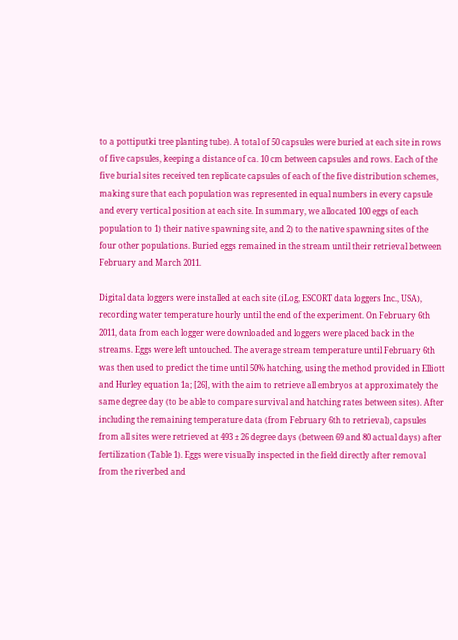to a pottiputki tree planting tube). A total of 50 capsules were buried at each site in rows of five capsules, keeping a distance of ca. 10 cm between capsules and rows. Each of the five burial sites received ten replicate capsules of each of the five distribution schemes, making sure that each population was represented in equal numbers in every capsule and every vertical position at each site. In summary, we allocated 100 eggs of each population to 1) their native spawning site, and 2) to the native spawning sites of the four other populations. Buried eggs remained in the stream until their retrieval between February and March 2011.

Digital data loggers were installed at each site (iLog, ESCORT data loggers Inc., USA), recording water temperature hourly until the end of the experiment. On February 6th 2011, data from each logger were downloaded and loggers were placed back in the streams. Eggs were left untouched. The average stream temperature until February 6th was then used to predict the time until 50% hatching, using the method provided in Elliott and Hurley equation 1a; [26], with the aim to retrieve all embryos at approximately the same degree day (to be able to compare survival and hatching rates between sites). After including the remaining temperature data (from February 6th to retrieval), capsules from all sites were retrieved at 493 ± 26 degree days (between 69 and 80 actual days) after fertilization (Table 1). Eggs were visually inspected in the field directly after removal from the riverbed and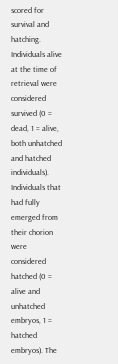scored for survival and hatching. Individuals alive at the time of retrieval were considered survived (0 = dead, 1 = alive, both unhatched and hatched individuals). Individuals that had fully emerged from their chorion were considered hatched (0 = alive and unhatched embryos, 1 = hatched embryos). The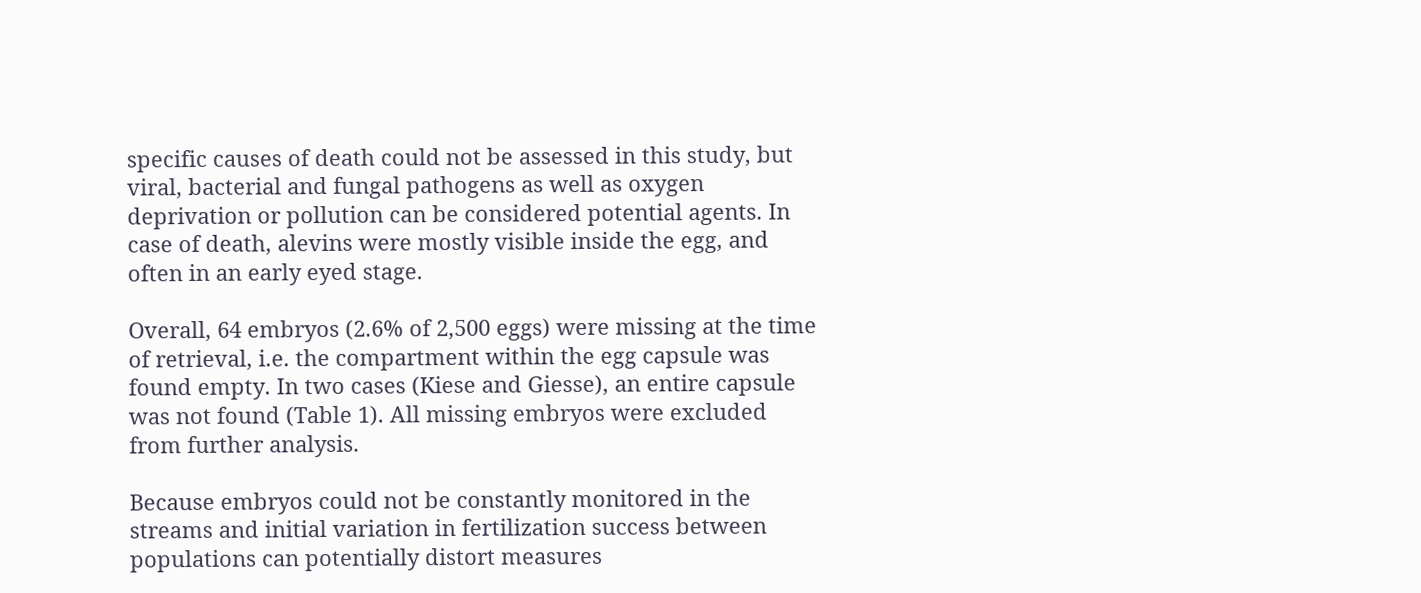specific causes of death could not be assessed in this study, but viral, bacterial and fungal pathogens as well as oxygen deprivation or pollution can be considered potential agents. In case of death, alevins were mostly visible inside the egg, and often in an early eyed stage.

Overall, 64 embryos (2.6% of 2,500 eggs) were missing at the time of retrieval, i.e. the compartment within the egg capsule was found empty. In two cases (Kiese and Giesse), an entire capsule was not found (Table 1). All missing embryos were excluded from further analysis.

Because embryos could not be constantly monitored in the streams and initial variation in fertilization success between populations can potentially distort measures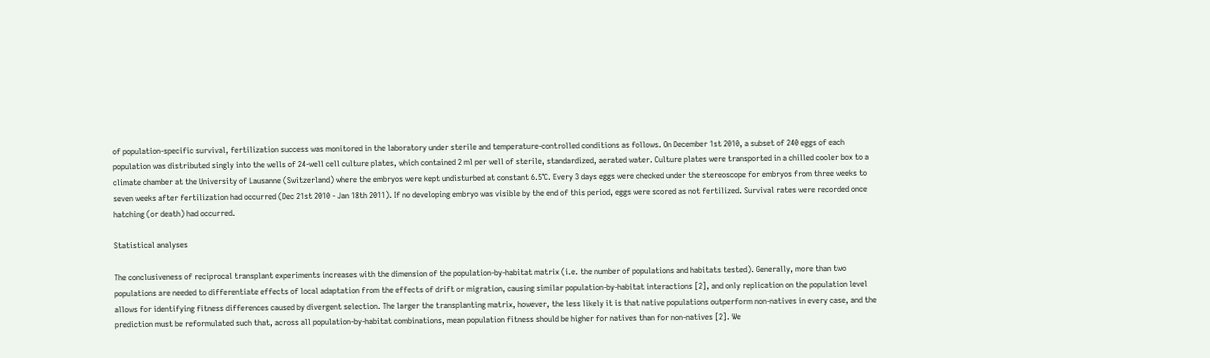of population-specific survival, fertilization success was monitored in the laboratory under sterile and temperature-controlled conditions as follows. On December 1st 2010, a subset of 240 eggs of each population was distributed singly into the wells of 24-well cell culture plates, which contained 2 ml per well of sterile, standardized, aerated water. Culture plates were transported in a chilled cooler box to a climate chamber at the University of Lausanne (Switzerland) where the embryos were kept undisturbed at constant 6.5°C. Every 3 days eggs were checked under the stereoscope for embryos from three weeks to seven weeks after fertilization had occurred (Dec 21st 2010 - Jan 18th 2011). If no developing embryo was visible by the end of this period, eggs were scored as not fertilized. Survival rates were recorded once hatching (or death) had occurred.

Statistical analyses

The conclusiveness of reciprocal transplant experiments increases with the dimension of the population-by-habitat matrix (i.e. the number of populations and habitats tested). Generally, more than two populations are needed to differentiate effects of local adaptation from the effects of drift or migration, causing similar population-by-habitat interactions [2], and only replication on the population level allows for identifying fitness differences caused by divergent selection. The larger the transplanting matrix, however, the less likely it is that native populations outperform non-natives in every case, and the prediction must be reformulated such that, across all population-by-habitat combinations, mean population fitness should be higher for natives than for non-natives [2]. We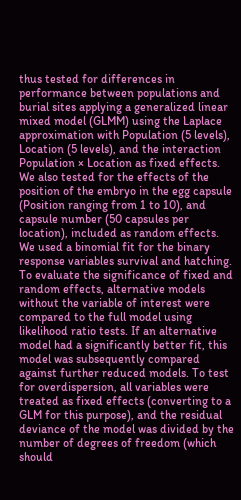thus tested for differences in performance between populations and burial sites applying a generalized linear mixed model (GLMM) using the Laplace approximation with Population (5 levels), Location (5 levels), and the interaction Population × Location as fixed effects. We also tested for the effects of the position of the embryo in the egg capsule (Position ranging from 1 to 10), and capsule number (50 capsules per location), included as random effects. We used a binomial fit for the binary response variables survival and hatching. To evaluate the significance of fixed and random effects, alternative models without the variable of interest were compared to the full model using likelihood ratio tests. If an alternative model had a significantly better fit, this model was subsequently compared against further reduced models. To test for overdispersion, all variables were treated as fixed effects (converting to a GLM for this purpose), and the residual deviance of the model was divided by the number of degrees of freedom (which should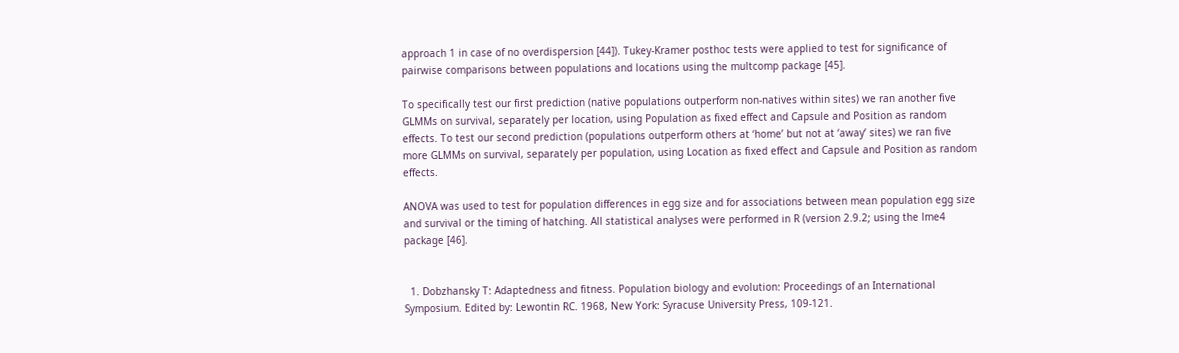approach 1 in case of no overdispersion [44]). Tukey-Kramer posthoc tests were applied to test for significance of pairwise comparisons between populations and locations using the multcomp package [45].

To specifically test our first prediction (native populations outperform non-natives within sites) we ran another five GLMMs on survival, separately per location, using Population as fixed effect and Capsule and Position as random effects. To test our second prediction (populations outperform others at ‘home’ but not at ‘away’ sites) we ran five more GLMMs on survival, separately per population, using Location as fixed effect and Capsule and Position as random effects.

ANOVA was used to test for population differences in egg size and for associations between mean population egg size and survival or the timing of hatching. All statistical analyses were performed in R (version 2.9.2; using the lme4 package [46].


  1. Dobzhansky T: Adaptedness and fitness. Population biology and evolution: Proceedings of an International Symposium. Edited by: Lewontin RC. 1968, New York: Syracuse University Press, 109-121.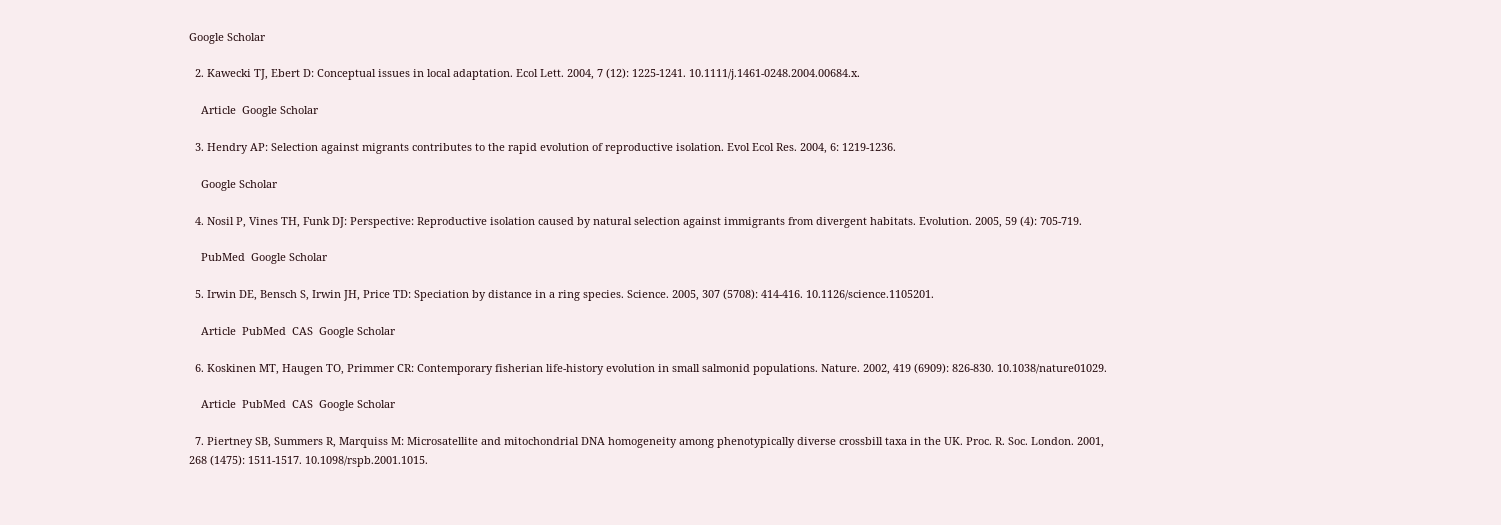Google Scholar

  2. Kawecki TJ, Ebert D: Conceptual issues in local adaptation. Ecol Lett. 2004, 7 (12): 1225-1241. 10.1111/j.1461-0248.2004.00684.x.

    Article  Google Scholar

  3. Hendry AP: Selection against migrants contributes to the rapid evolution of reproductive isolation. Evol Ecol Res. 2004, 6: 1219-1236.

    Google Scholar

  4. Nosil P, Vines TH, Funk DJ: Perspective: Reproductive isolation caused by natural selection against immigrants from divergent habitats. Evolution. 2005, 59 (4): 705-719.

    PubMed  Google Scholar

  5. Irwin DE, Bensch S, Irwin JH, Price TD: Speciation by distance in a ring species. Science. 2005, 307 (5708): 414-416. 10.1126/science.1105201.

    Article  PubMed  CAS  Google Scholar

  6. Koskinen MT, Haugen TO, Primmer CR: Contemporary fisherian life-history evolution in small salmonid populations. Nature. 2002, 419 (6909): 826-830. 10.1038/nature01029.

    Article  PubMed  CAS  Google Scholar

  7. Piertney SB, Summers R, Marquiss M: Microsatellite and mitochondrial DNA homogeneity among phenotypically diverse crossbill taxa in the UK. Proc. R. Soc. London. 2001, 268 (1475): 1511-1517. 10.1098/rspb.2001.1015.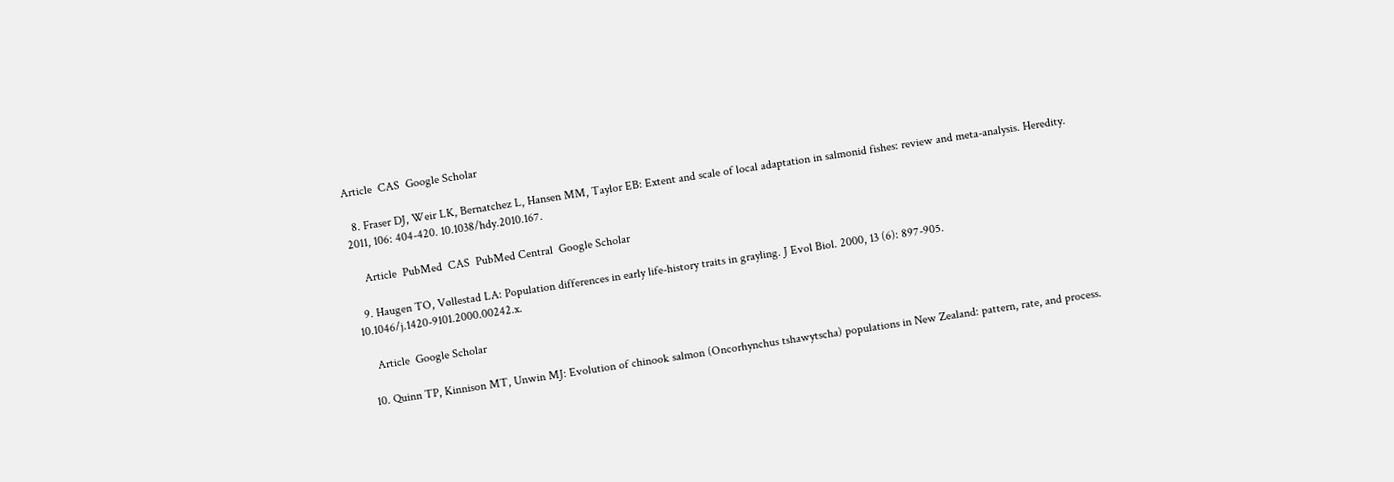Article  CAS  Google Scholar

  8. Fraser DJ, Weir LK, Bernatchez L, Hansen MM, Taylor EB: Extent and scale of local adaptation in salmonid fishes: review and meta-analysis. Heredity. 2011, 106: 404-420. 10.1038/hdy.2010.167.

    Article  PubMed  CAS  PubMed Central  Google Scholar

  9. Haugen TO, Vøllestad LA: Population differences in early life-history traits in grayling. J Evol Biol. 2000, 13 (6): 897-905. 10.1046/j.1420-9101.2000.00242.x.

    Article  Google Scholar

  10. Quinn TP, Kinnison MT, Unwin MJ: Evolution of chinook salmon (Oncorhynchus tshawytscha) populations in New Zealand: pattern, rate, and process.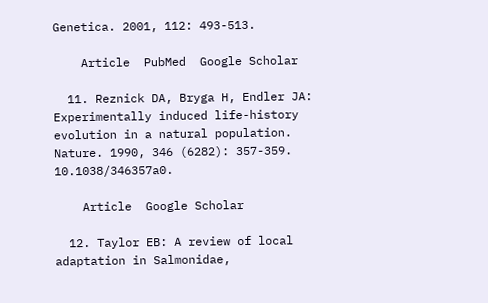Genetica. 2001, 112: 493-513.

    Article  PubMed  Google Scholar

  11. Reznick DA, Bryga H, Endler JA: Experimentally induced life-history evolution in a natural population. Nature. 1990, 346 (6282): 357-359. 10.1038/346357a0.

    Article  Google Scholar

  12. Taylor EB: A review of local adaptation in Salmonidae,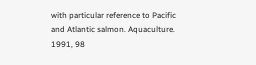with particular reference to Pacific and Atlantic salmon. Aquaculture. 1991, 98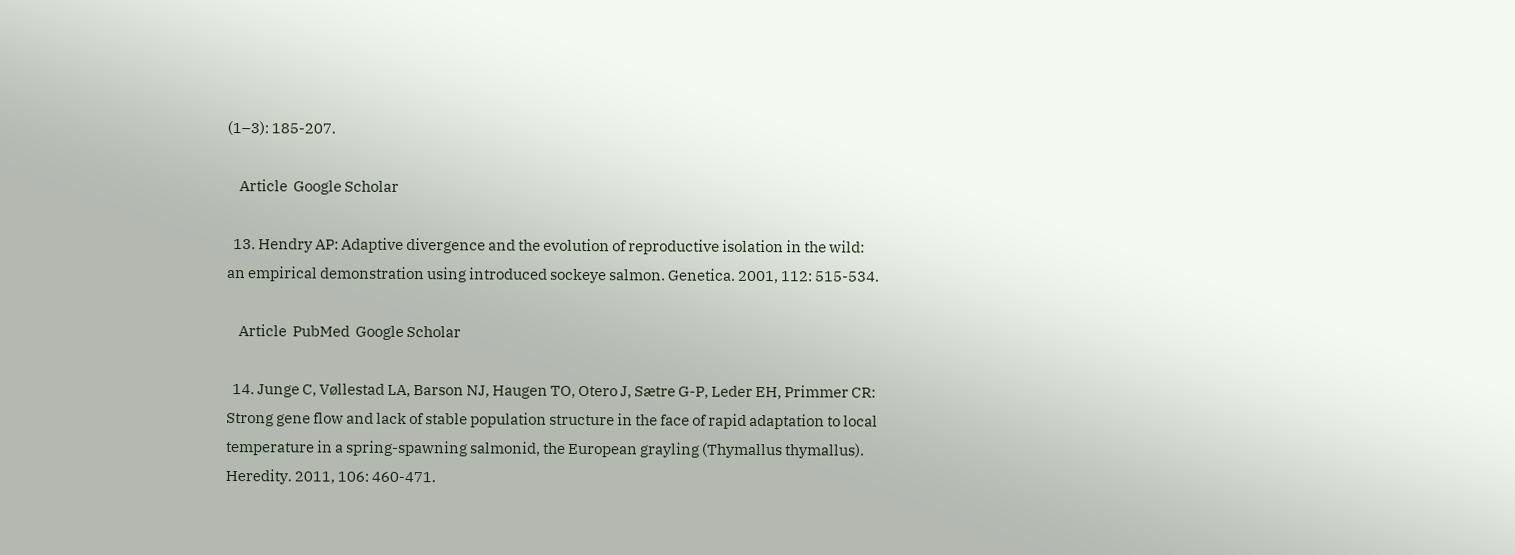(1–3): 185-207.

    Article  Google Scholar

  13. Hendry AP: Adaptive divergence and the evolution of reproductive isolation in the wild: an empirical demonstration using introduced sockeye salmon. Genetica. 2001, 112: 515-534.

    Article  PubMed  Google Scholar

  14. Junge C, Vøllestad LA, Barson NJ, Haugen TO, Otero J, Sætre G-P, Leder EH, Primmer CR: Strong gene flow and lack of stable population structure in the face of rapid adaptation to local temperature in a spring-spawning salmonid, the European grayling (Thymallus thymallus). Heredity. 2011, 106: 460-471.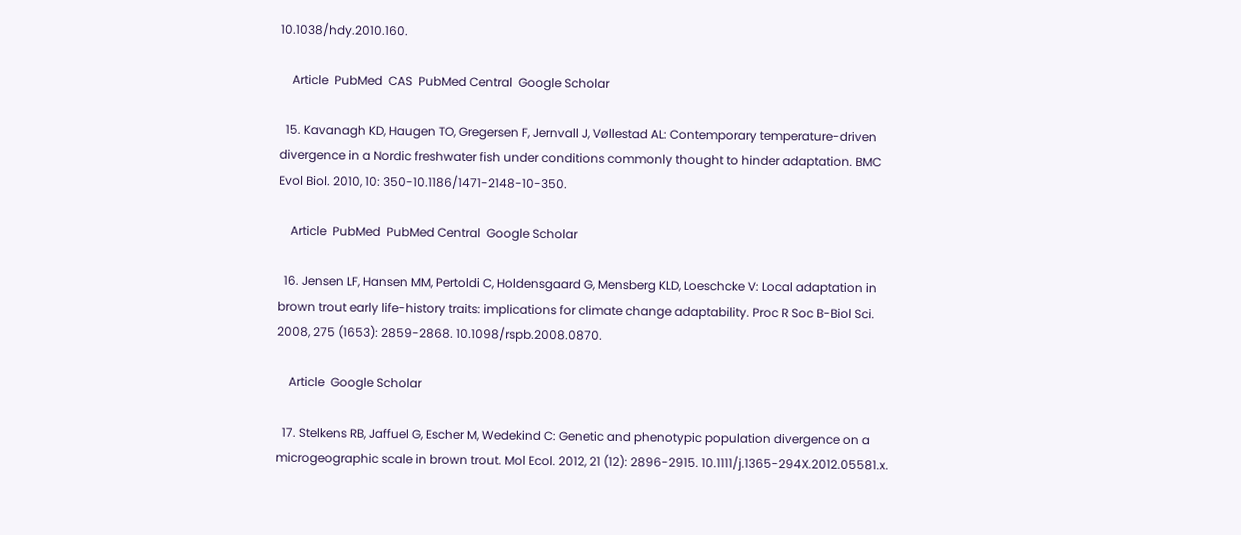10.1038/hdy.2010.160.

    Article  PubMed  CAS  PubMed Central  Google Scholar

  15. Kavanagh KD, Haugen TO, Gregersen F, Jernvall J, Vøllestad AL: Contemporary temperature-driven divergence in a Nordic freshwater fish under conditions commonly thought to hinder adaptation. BMC Evol Biol. 2010, 10: 350-10.1186/1471-2148-10-350.

    Article  PubMed  PubMed Central  Google Scholar

  16. Jensen LF, Hansen MM, Pertoldi C, Holdensgaard G, Mensberg KLD, Loeschcke V: Local adaptation in brown trout early life-history traits: implications for climate change adaptability. Proc R Soc B-Biol Sci. 2008, 275 (1653): 2859-2868. 10.1098/rspb.2008.0870.

    Article  Google Scholar

  17. Stelkens RB, Jaffuel G, Escher M, Wedekind C: Genetic and phenotypic population divergence on a microgeographic scale in brown trout. Mol Ecol. 2012, 21 (12): 2896-2915. 10.1111/j.1365-294X.2012.05581.x.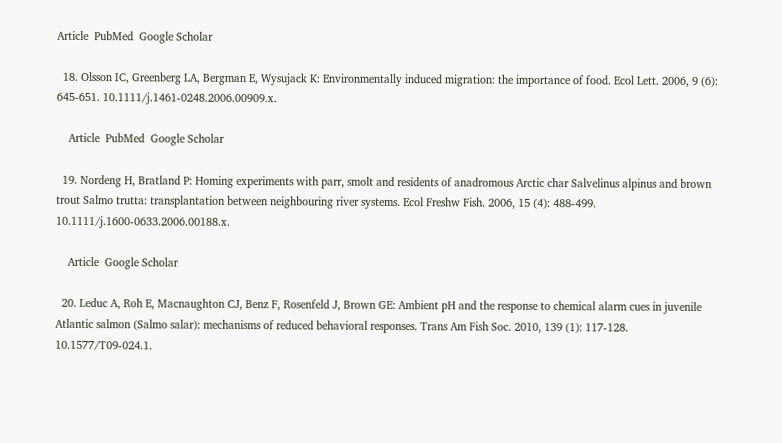Article  PubMed  Google Scholar

  18. Olsson IC, Greenberg LA, Bergman E, Wysujack K: Environmentally induced migration: the importance of food. Ecol Lett. 2006, 9 (6): 645-651. 10.1111/j.1461-0248.2006.00909.x.

    Article  PubMed  Google Scholar

  19. Nordeng H, Bratland P: Homing experiments with parr, smolt and residents of anadromous Arctic char Salvelinus alpinus and brown trout Salmo trutta: transplantation between neighbouring river systems. Ecol Freshw Fish. 2006, 15 (4): 488-499. 10.1111/j.1600-0633.2006.00188.x.

    Article  Google Scholar

  20. Leduc A, Roh E, Macnaughton CJ, Benz F, Rosenfeld J, Brown GE: Ambient pH and the response to chemical alarm cues in juvenile Atlantic salmon (Salmo salar): mechanisms of reduced behavioral responses. Trans Am Fish Soc. 2010, 139 (1): 117-128. 10.1577/T09-024.1.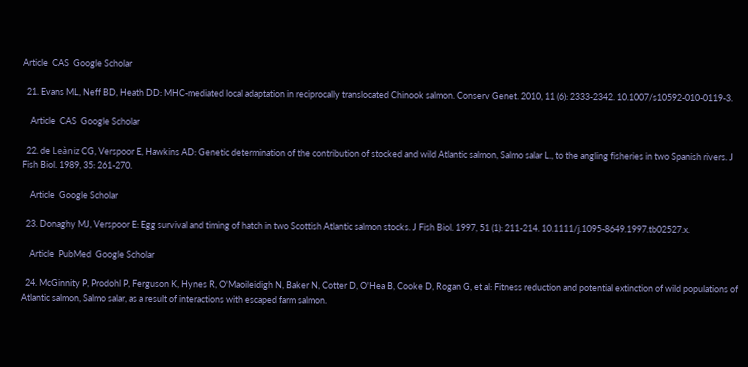Article  CAS  Google Scholar

  21. Evans ML, Neff BD, Heath DD: MHC-mediated local adaptation in reciprocally translocated Chinook salmon. Conserv Genet. 2010, 11 (6): 2333-2342. 10.1007/s10592-010-0119-3.

    Article  CAS  Google Scholar

  22. de Leàniz CG, Verspoor E, Hawkins AD: Genetic determination of the contribution of stocked and wild Atlantic salmon, Salmo salar L., to the angling fisheries in two Spanish rivers. J Fish Biol. 1989, 35: 261-270.

    Article  Google Scholar

  23. Donaghy MJ, Verspoor E: Egg survival and timing of hatch in two Scottish Atlantic salmon stocks. J Fish Biol. 1997, 51 (1): 211-214. 10.1111/j.1095-8649.1997.tb02527.x.

    Article  PubMed  Google Scholar

  24. McGinnity P, Prodohl P, Ferguson K, Hynes R, O'Maoileidigh N, Baker N, Cotter D, O'Hea B, Cooke D, Rogan G, et al: Fitness reduction and potential extinction of wild populations of Atlantic salmon, Salmo salar, as a result of interactions with escaped farm salmon.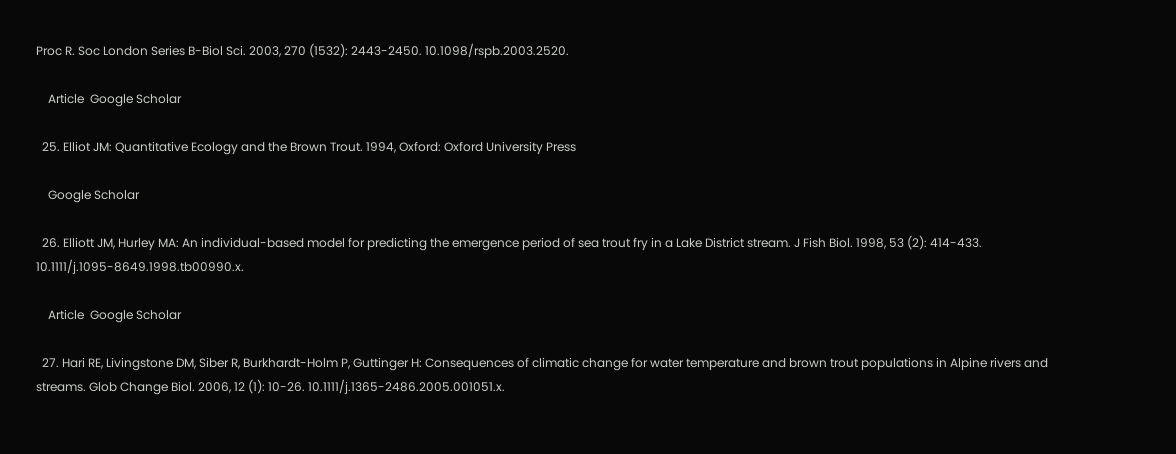Proc R. Soc London Series B-Biol Sci. 2003, 270 (1532): 2443-2450. 10.1098/rspb.2003.2520.

    Article  Google Scholar

  25. Elliot JM: Quantitative Ecology and the Brown Trout. 1994, Oxford: Oxford University Press

    Google Scholar

  26. Elliott JM, Hurley MA: An individual-based model for predicting the emergence period of sea trout fry in a Lake District stream. J Fish Biol. 1998, 53 (2): 414-433. 10.1111/j.1095-8649.1998.tb00990.x.

    Article  Google Scholar

  27. Hari RE, Livingstone DM, Siber R, Burkhardt-Holm P, Guttinger H: Consequences of climatic change for water temperature and brown trout populations in Alpine rivers and streams. Glob Change Biol. 2006, 12 (1): 10-26. 10.1111/j.1365-2486.2005.001051.x.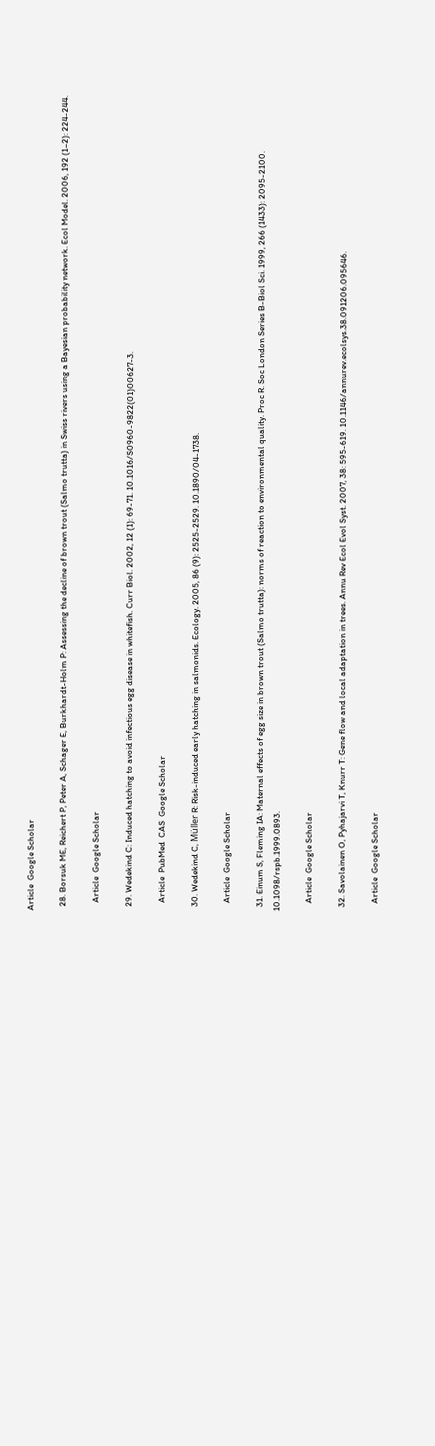Article  Google Scholar

  28. Borsuk ME, Reichert P, Peter A, Schager E, Burkhardt-Holm P: Assessing the decline of brown trout (Salmo trutta) in Swiss rivers using a Bayesian probability network. Ecol Model. 2006, 192 (1–2): 224-244.

    Article  Google Scholar

  29. Wedekind C: Induced hatching to avoid infectious egg disease in whitefish. Curr Biol. 2002, 12 (1): 69-71. 10.1016/S0960-9822(01)00627-3.

    Article  PubMed  CAS  Google Scholar

  30. Wedekind C, Müller R: Risk-induced early hatching in salmonids. Ecology. 2005, 86 (9): 2525-2529. 10.1890/04-1738.

    Article  Google Scholar

  31. Einum S, Fleming IA: Maternal effects of egg size in brown trout (Salmo trutta): norms of reaction to environmental quality. Proc R. Soc London Series B-Biol Sci. 1999, 266 (1433): 2095-2100. 10.1098/rspb.1999.0893.

    Article  Google Scholar

  32. Savolainen O, Pyhajarvi T, Knurr T: Gene flow and local adaptation in trees. Annu Rev Ecol Evol Syst. 2007, 38: 595-619. 10.1146/annurev.ecolsys.38.091206.095646.

    Article  Google Scholar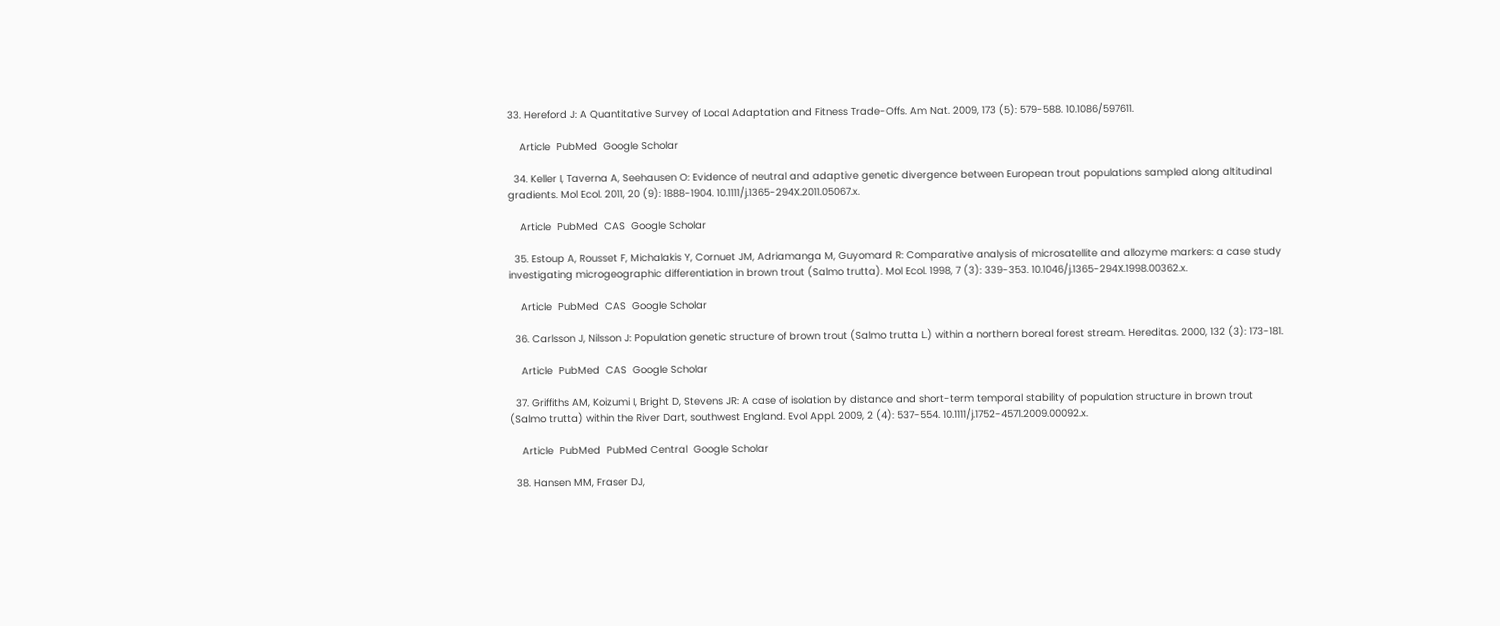33. Hereford J: A Quantitative Survey of Local Adaptation and Fitness Trade-Offs. Am Nat. 2009, 173 (5): 579-588. 10.1086/597611.

    Article  PubMed  Google Scholar

  34. Keller I, Taverna A, Seehausen O: Evidence of neutral and adaptive genetic divergence between European trout populations sampled along altitudinal gradients. Mol Ecol. 2011, 20 (9): 1888-1904. 10.1111/j.1365-294X.2011.05067.x.

    Article  PubMed  CAS  Google Scholar

  35. Estoup A, Rousset F, Michalakis Y, Cornuet JM, Adriamanga M, Guyomard R: Comparative analysis of microsatellite and allozyme markers: a case study investigating microgeographic differentiation in brown trout (Salmo trutta). Mol Ecol. 1998, 7 (3): 339-353. 10.1046/j.1365-294X.1998.00362.x.

    Article  PubMed  CAS  Google Scholar

  36. Carlsson J, Nilsson J: Population genetic structure of brown trout (Salmo trutta L.) within a northern boreal forest stream. Hereditas. 2000, 132 (3): 173-181.

    Article  PubMed  CAS  Google Scholar

  37. Griffiths AM, Koizumi I, Bright D, Stevens JR: A case of isolation by distance and short-term temporal stability of population structure in brown trout (Salmo trutta) within the River Dart, southwest England. Evol Appl. 2009, 2 (4): 537-554. 10.1111/j.1752-4571.2009.00092.x.

    Article  PubMed  PubMed Central  Google Scholar

  38. Hansen MM, Fraser DJ,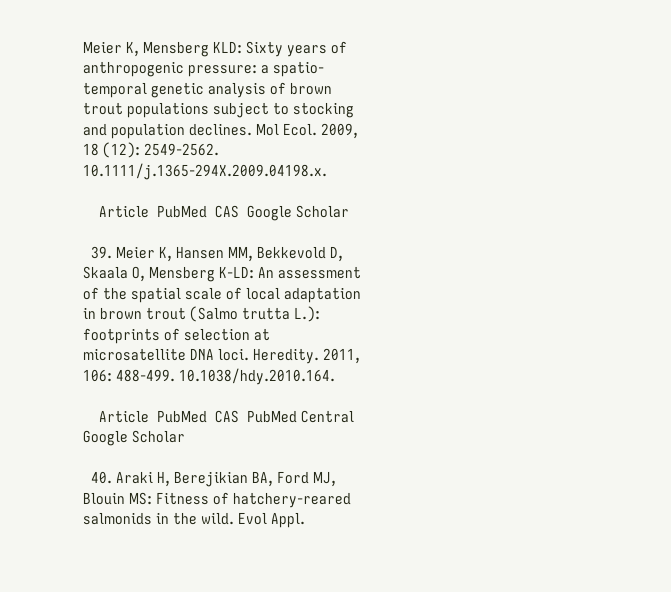Meier K, Mensberg KLD: Sixty years of anthropogenic pressure: a spatio-temporal genetic analysis of brown trout populations subject to stocking and population declines. Mol Ecol. 2009, 18 (12): 2549-2562. 10.1111/j.1365-294X.2009.04198.x.

    Article  PubMed  CAS  Google Scholar

  39. Meier K, Hansen MM, Bekkevold D, Skaala O, Mensberg K-LD: An assessment of the spatial scale of local adaptation in brown trout (Salmo trutta L.): footprints of selection at microsatellite DNA loci. Heredity. 2011, 106: 488-499. 10.1038/hdy.2010.164.

    Article  PubMed  CAS  PubMed Central  Google Scholar

  40. Araki H, Berejikian BA, Ford MJ, Blouin MS: Fitness of hatchery-reared salmonids in the wild. Evol Appl.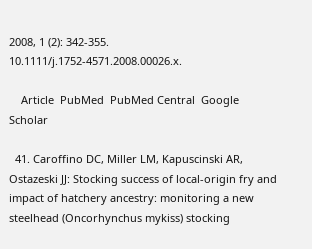2008, 1 (2): 342-355. 10.1111/j.1752-4571.2008.00026.x.

    Article  PubMed  PubMed Central  Google Scholar

  41. Caroffino DC, Miller LM, Kapuscinski AR, Ostazeski JJ: Stocking success of local-origin fry and impact of hatchery ancestry: monitoring a new steelhead (Oncorhynchus mykiss) stocking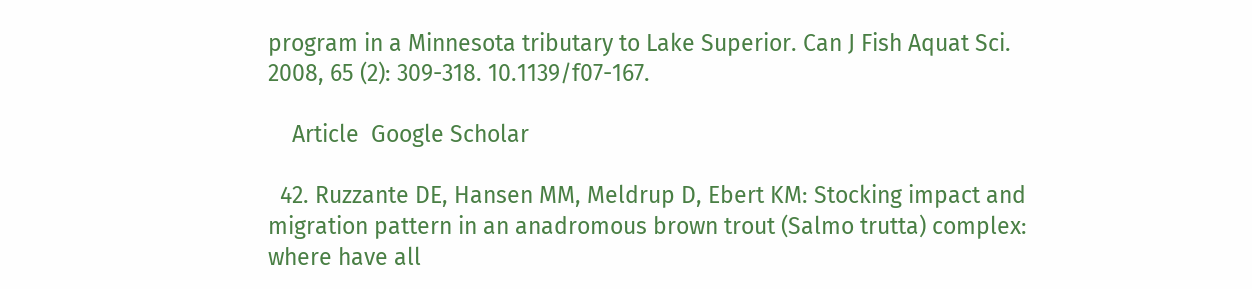program in a Minnesota tributary to Lake Superior. Can J Fish Aquat Sci. 2008, 65 (2): 309-318. 10.1139/f07-167.

    Article  Google Scholar

  42. Ruzzante DE, Hansen MM, Meldrup D, Ebert KM: Stocking impact and migration pattern in an anadromous brown trout (Salmo trutta) complex: where have all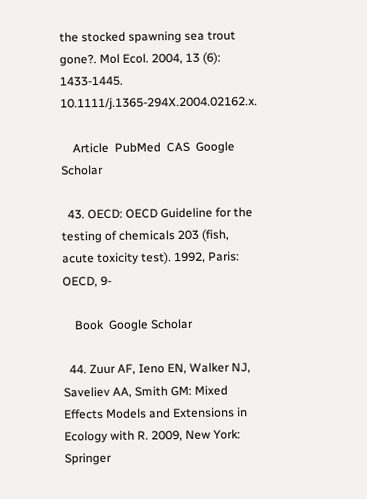the stocked spawning sea trout gone?. Mol Ecol. 2004, 13 (6): 1433-1445. 10.1111/j.1365-294X.2004.02162.x.

    Article  PubMed  CAS  Google Scholar

  43. OECD: OECD Guideline for the testing of chemicals 203 (fish, acute toxicity test). 1992, Paris: OECD, 9-

    Book  Google Scholar

  44. Zuur AF, Ieno EN, Walker NJ, Saveliev AA, Smith GM: Mixed Effects Models and Extensions in Ecology with R. 2009, New York: Springer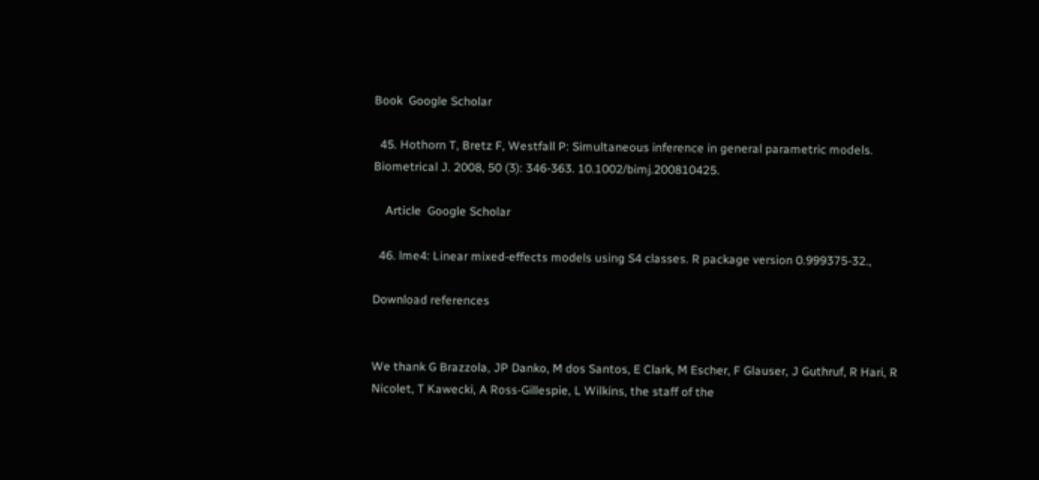Book  Google Scholar

  45. Hothorn T, Bretz F, Westfall P: Simultaneous inference in general parametric models. Biometrical J. 2008, 50 (3): 346-363. 10.1002/bimj.200810425.

    Article  Google Scholar

  46. lme4: Linear mixed-effects models using S4 classes. R package version 0.999375-32.,

Download references


We thank G Brazzola, JP Danko, M dos Santos, E Clark, M Escher, F Glauser, J Guthruf, R Hari, R Nicolet, T Kawecki, A Ross-Gillespie, L Wilkins, the staff of the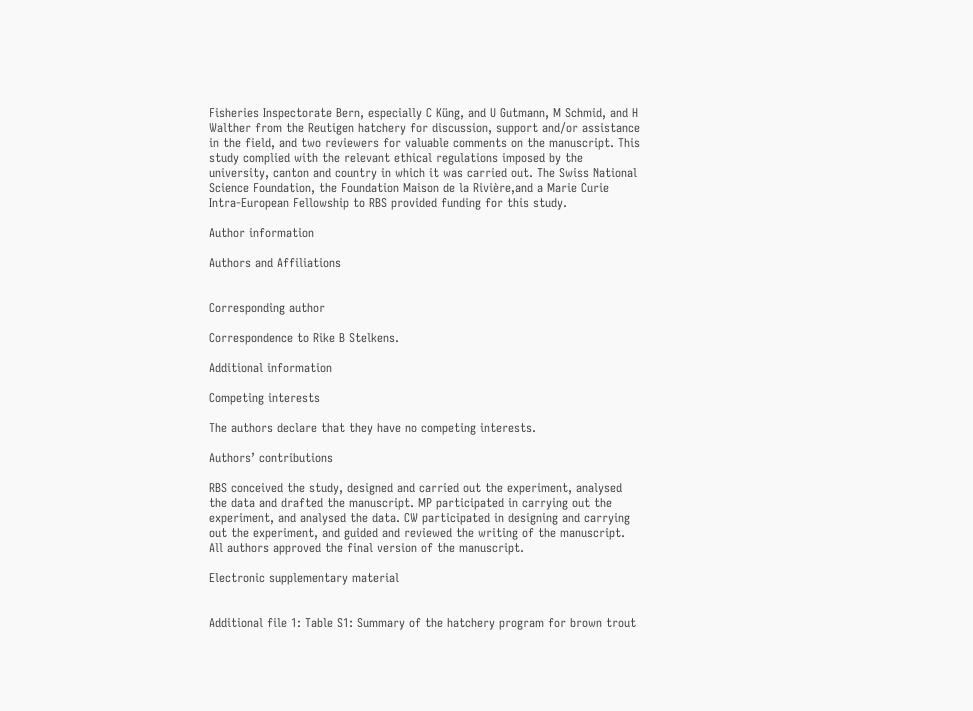Fisheries Inspectorate Bern, especially C Küng, and U Gutmann, M Schmid, and H Walther from the Reutigen hatchery for discussion, support and/or assistance in the field, and two reviewers for valuable comments on the manuscript. This study complied with the relevant ethical regulations imposed by the university, canton and country in which it was carried out. The Swiss National Science Foundation, the Foundation Maison de la Rivière,and a Marie Curie Intra-European Fellowship to RBS provided funding for this study.

Author information

Authors and Affiliations


Corresponding author

Correspondence to Rike B Stelkens.

Additional information

Competing interests

The authors declare that they have no competing interests.

Authors’ contributions

RBS conceived the study, designed and carried out the experiment, analysed the data and drafted the manuscript. MP participated in carrying out the experiment, and analysed the data. CW participated in designing and carrying out the experiment, and guided and reviewed the writing of the manuscript. All authors approved the final version of the manuscript.

Electronic supplementary material


Additional file 1: Table S1: Summary of the hatchery program for brown trout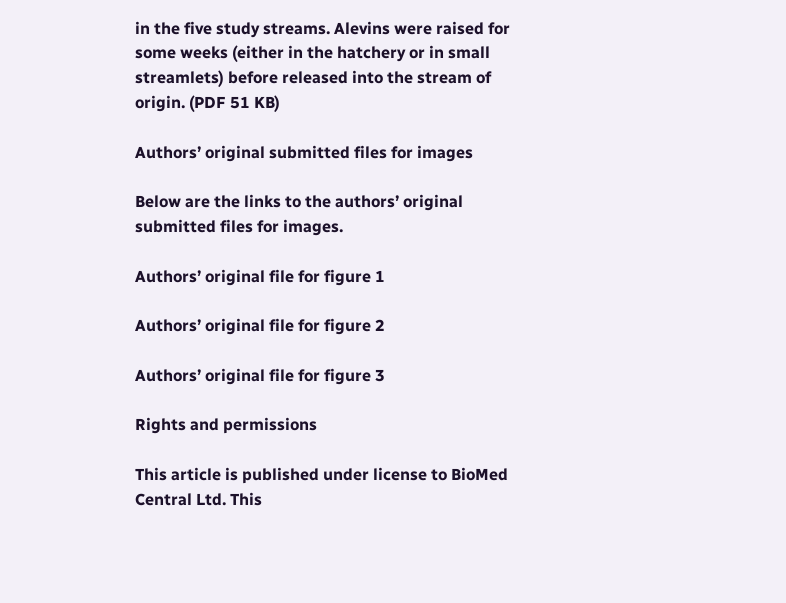in the five study streams. Alevins were raised for some weeks (either in the hatchery or in small streamlets) before released into the stream of origin. (PDF 51 KB)

Authors’ original submitted files for images

Below are the links to the authors’ original submitted files for images.

Authors’ original file for figure 1

Authors’ original file for figure 2

Authors’ original file for figure 3

Rights and permissions

This article is published under license to BioMed Central Ltd. This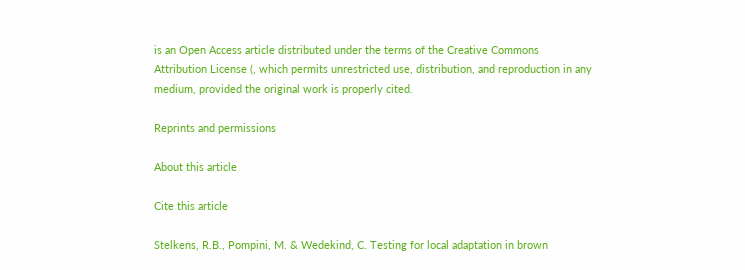is an Open Access article distributed under the terms of the Creative Commons Attribution License (, which permits unrestricted use, distribution, and reproduction in any medium, provided the original work is properly cited.

Reprints and permissions

About this article

Cite this article

Stelkens, R.B., Pompini, M. & Wedekind, C. Testing for local adaptation in brown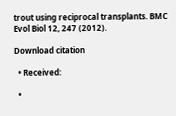trout using reciprocal transplants. BMC Evol Biol 12, 247 (2012).

Download citation

  • Received:

  •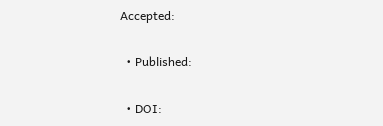Accepted:

  • Published:

  • DOI: